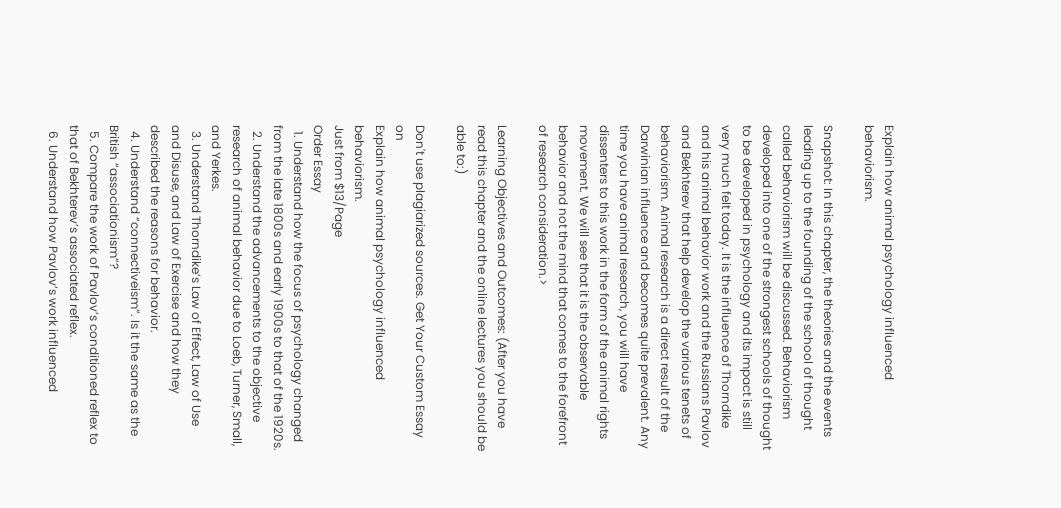Explain how animal psychology influenced behaviorism.

Snapshot: In this chapter, the theories and the events leading up to the founding of the school of thought called behaviorism will be discussed. Behaviorism developed into one of the strongest schools of thought to be developed in psychology and its impact is still very much felt today. It is the influence of Thorndike and his animal behavior work and the Russians Pavlov and Bekhterev that help develop the various tenets of behaviorism. Animal research is a direct result of the Darwinian influence and becomes quite prevalent. Any time you have animal research, you will have dissenters to this work in the form of the animal rights movement. We will see that it is the observable behavior and not the mind that comes to the forefront of research consideration.>

Learning Objectives and Outcomes: (After you have read this chapter and the online lectures you should be able to:)

Don't use plagiarized sources. Get Your Custom Essay on
Explain how animal psychology influenced behaviorism.
Just from $13/Page
Order Essay
  1. Understand how the focus of psychology changed from the late 1800s and early 1900s to that of the 1920s.
  2. Understand the advancements to the objective research of animal behavior due to Loeb, Turner, Small, and Yerkes.
  3. Understand Thorndike’s Law of Effect, Law of Use and Disuse, and Law of Exercise and how they described the reasons for behavior.
  4. Understand “connectiveism”. Is it the same as the British “associationism”?
  5. Compare the work of Pavlov’s conditioned reflex to that of Bekhterev’s associated reflex.
  6. Understand how Pavlov’s work influenced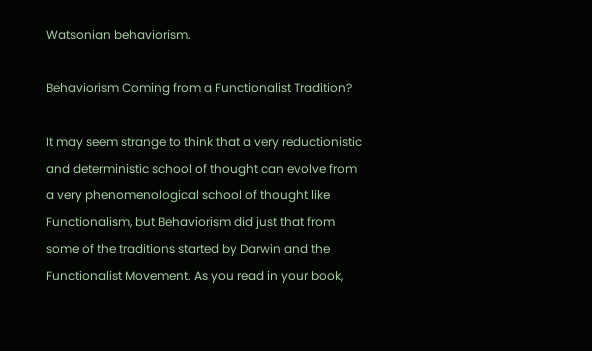Watsonian behaviorism.

Behaviorism Coming from a Functionalist Tradition?

It may seem strange to think that a very reductionistic and deterministic school of thought can evolve from a very phenomenological school of thought like Functionalism, but Behaviorism did just that from some of the traditions started by Darwin and the Functionalist Movement. As you read in your book,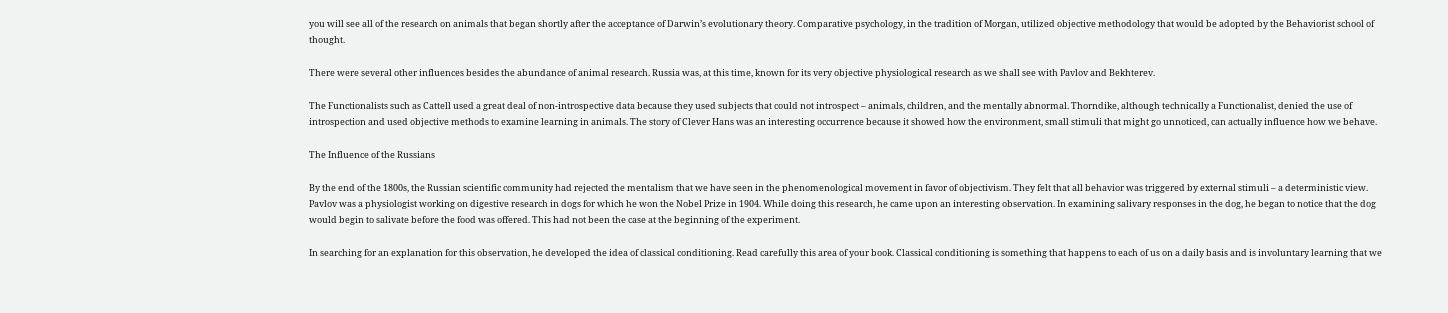you will see all of the research on animals that began shortly after the acceptance of Darwin’s evolutionary theory. Comparative psychology, in the tradition of Morgan, utilized objective methodology that would be adopted by the Behaviorist school of thought.

There were several other influences besides the abundance of animal research. Russia was, at this time, known for its very objective physiological research as we shall see with Pavlov and Bekhterev.

The Functionalists such as Cattell used a great deal of non-introspective data because they used subjects that could not introspect – animals, children, and the mentally abnormal. Thorndike, although technically a Functionalist, denied the use of introspection and used objective methods to examine learning in animals. The story of Clever Hans was an interesting occurrence because it showed how the environment, small stimuli that might go unnoticed, can actually influence how we behave.

The Influence of the Russians

By the end of the 1800s, the Russian scientific community had rejected the mentalism that we have seen in the phenomenological movement in favor of objectivism. They felt that all behavior was triggered by external stimuli – a deterministic view. Pavlov was a physiologist working on digestive research in dogs for which he won the Nobel Prize in 1904. While doing this research, he came upon an interesting observation. In examining salivary responses in the dog, he began to notice that the dog would begin to salivate before the food was offered. This had not been the case at the beginning of the experiment.

In searching for an explanation for this observation, he developed the idea of classical conditioning. Read carefully this area of your book. Classical conditioning is something that happens to each of us on a daily basis and is involuntary learning that we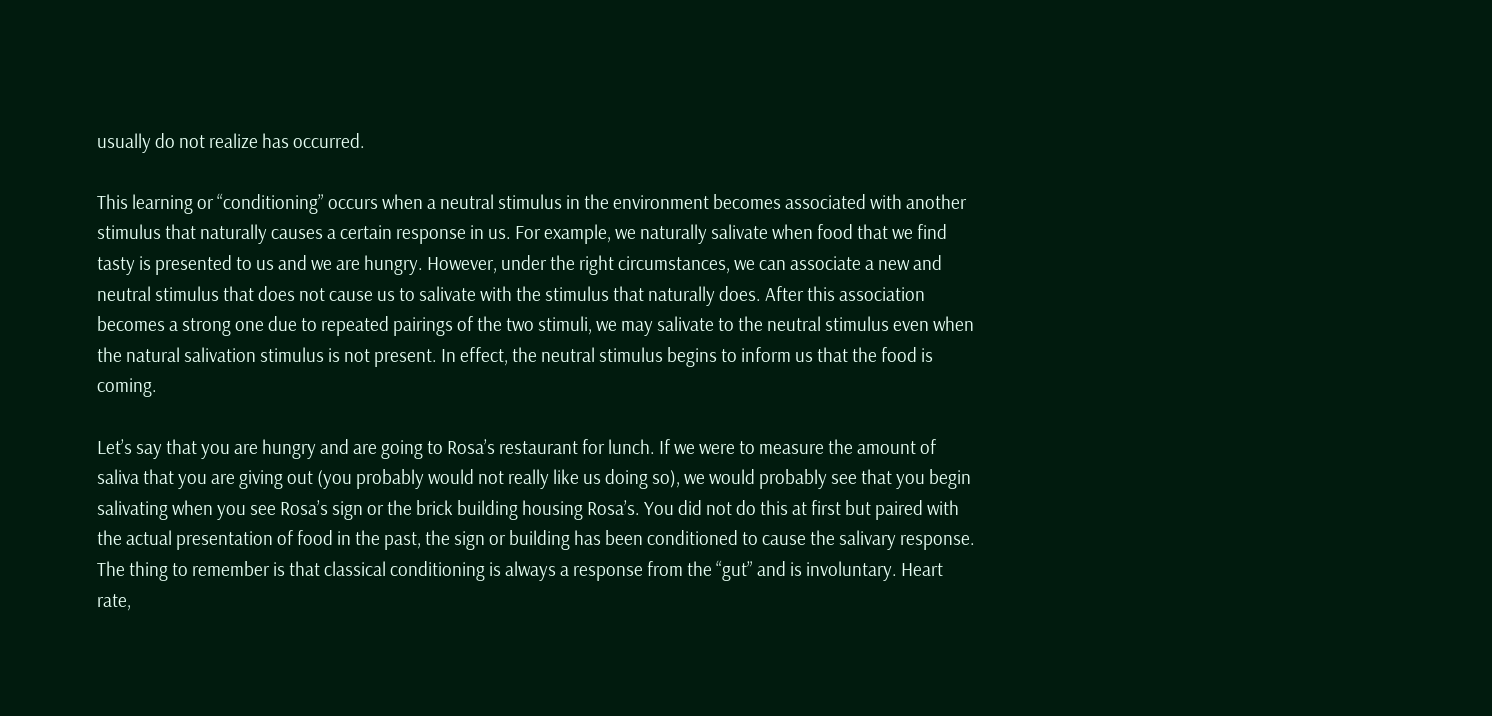usually do not realize has occurred.

This learning or “conditioning” occurs when a neutral stimulus in the environment becomes associated with another stimulus that naturally causes a certain response in us. For example, we naturally salivate when food that we find tasty is presented to us and we are hungry. However, under the right circumstances, we can associate a new and neutral stimulus that does not cause us to salivate with the stimulus that naturally does. After this association becomes a strong one due to repeated pairings of the two stimuli, we may salivate to the neutral stimulus even when the natural salivation stimulus is not present. In effect, the neutral stimulus begins to inform us that the food is coming.

Let’s say that you are hungry and are going to Rosa’s restaurant for lunch. If we were to measure the amount of saliva that you are giving out (you probably would not really like us doing so), we would probably see that you begin salivating when you see Rosa’s sign or the brick building housing Rosa’s. You did not do this at first but paired with the actual presentation of food in the past, the sign or building has been conditioned to cause the salivary response. The thing to remember is that classical conditioning is always a response from the “gut” and is involuntary. Heart rate,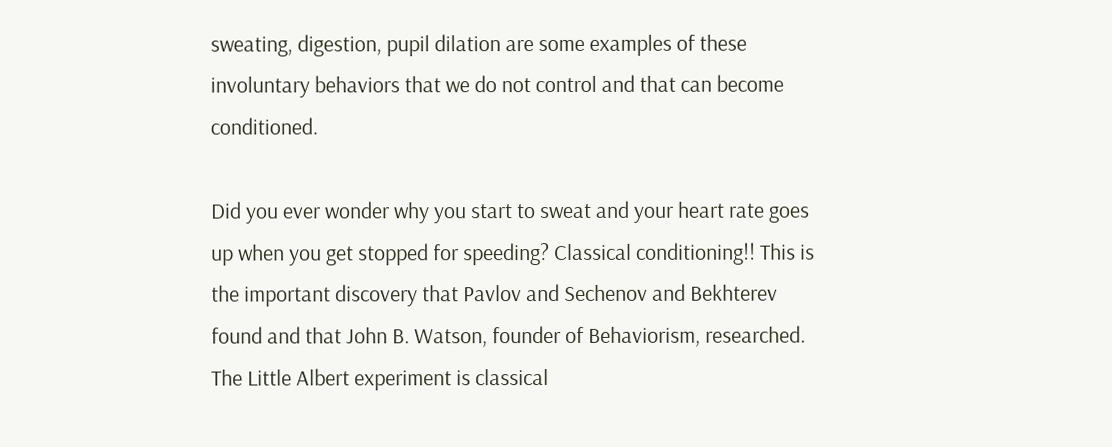sweating, digestion, pupil dilation are some examples of these involuntary behaviors that we do not control and that can become conditioned.

Did you ever wonder why you start to sweat and your heart rate goes up when you get stopped for speeding? Classical conditioning!! This is the important discovery that Pavlov and Sechenov and Bekhterev found and that John B. Watson, founder of Behaviorism, researched. The Little Albert experiment is classical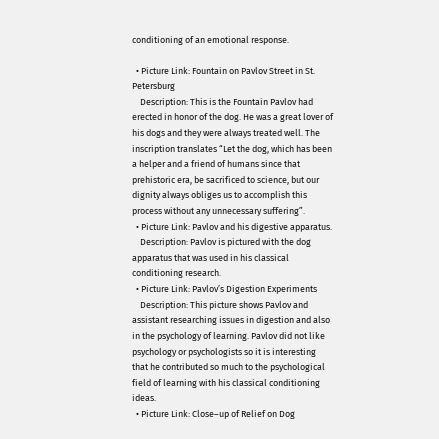conditioning of an emotional response.

  • Picture Link: Fountain on Pavlov Street in St. Petersburg
    Description: This is the Fountain Pavlov had erected in honor of the dog. He was a great lover of his dogs and they were always treated well. The inscription translates “Let the dog, which has been a helper and a friend of humans since that prehistoric era, be sacrificed to science, but our dignity always obliges us to accomplish this process without any unnecessary suffering”.
  • Picture Link: Pavlov and his digestive apparatus.
    Description: Pavlov is pictured with the dog apparatus that was used in his classical conditioning research.
  • Picture Link: Pavlov’s Digestion Experiments
    Description: This picture shows Pavlov and assistant researching issues in digestion and also in the psychology of learning. Pavlov did not like psychology or psychologists so it is interesting that he contributed so much to the psychological field of learning with his classical conditioning ideas.
  • Picture Link: Close–up of Relief on Dog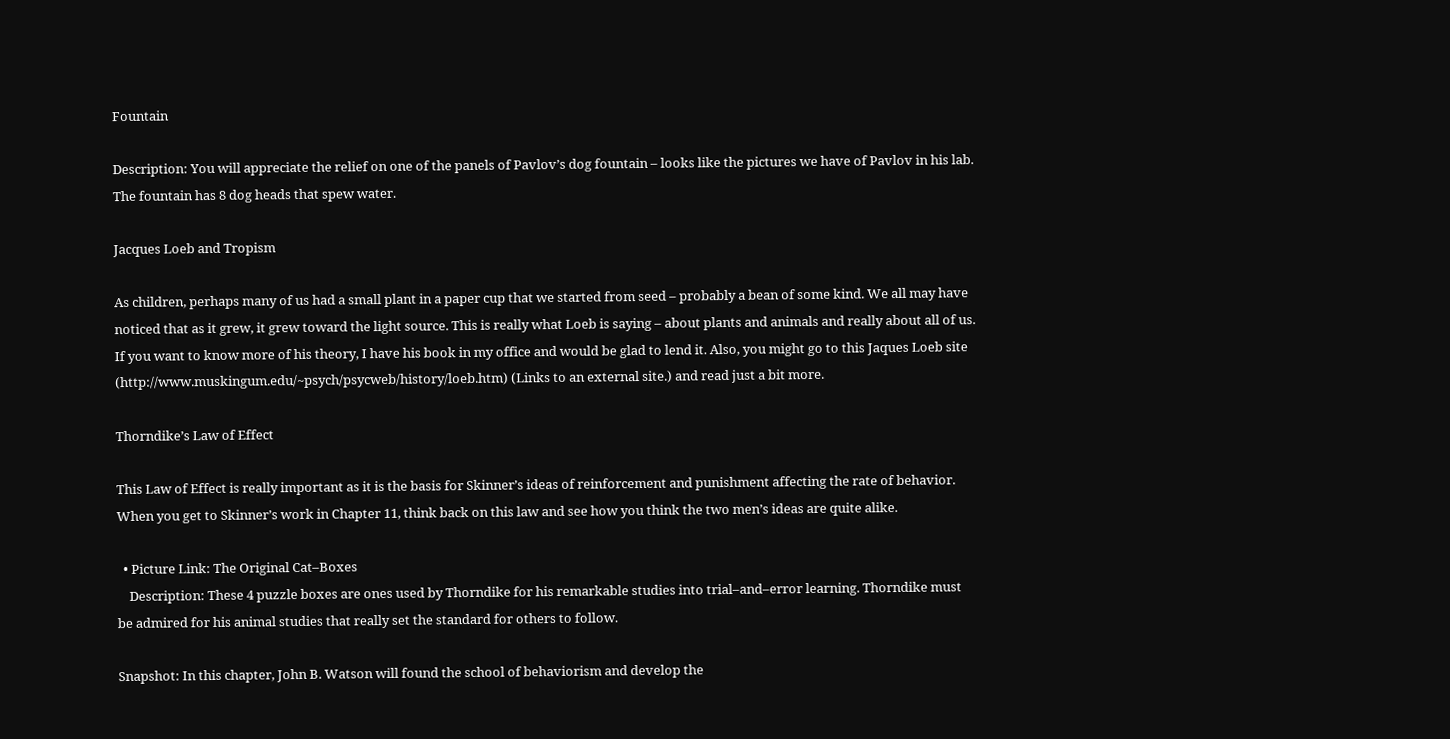Fountain

Description: You will appreciate the relief on one of the panels of Pavlov’s dog fountain – looks like the pictures we have of Pavlov in his lab. The fountain has 8 dog heads that spew water.

Jacques Loeb and Tropism

As children, perhaps many of us had a small plant in a paper cup that we started from seed – probably a bean of some kind. We all may have noticed that as it grew, it grew toward the light source. This is really what Loeb is saying – about plants and animals and really about all of us. If you want to know more of his theory, I have his book in my office and would be glad to lend it. Also, you might go to this Jaques Loeb site (http://www.muskingum.edu/~psych/psycweb/history/loeb.htm) (Links to an external site.) and read just a bit more.

Thorndike’s Law of Effect

This Law of Effect is really important as it is the basis for Skinner’s ideas of reinforcement and punishment affecting the rate of behavior. When you get to Skinner’s work in Chapter 11, think back on this law and see how you think the two men’s ideas are quite alike.

  • Picture Link: The Original Cat–Boxes
    Description: These 4 puzzle boxes are ones used by Thorndike for his remarkable studies into trial–and–error learning. Thorndike must be admired for his animal studies that really set the standard for others to follow.

Snapshot: In this chapter, John B. Watson will found the school of behaviorism and develop the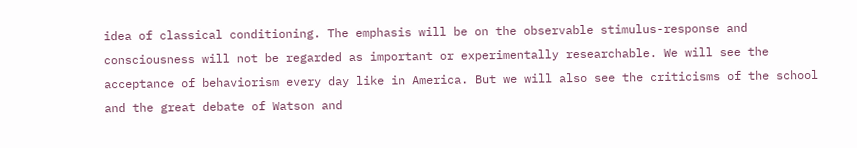idea of classical conditioning. The emphasis will be on the observable stimulus-response and consciousness will not be regarded as important or experimentally researchable. We will see the acceptance of behaviorism every day like in America. But we will also see the criticisms of the school and the great debate of Watson and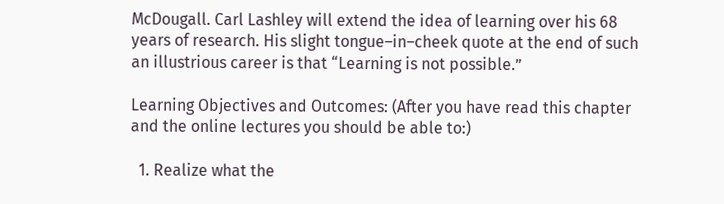McDougall. Carl Lashley will extend the idea of learning over his 68 years of research. His slight tongue–in–cheek quote at the end of such an illustrious career is that “Learning is not possible.”

Learning Objectives and Outcomes: (After you have read this chapter and the online lectures you should be able to:)

  1. Realize what the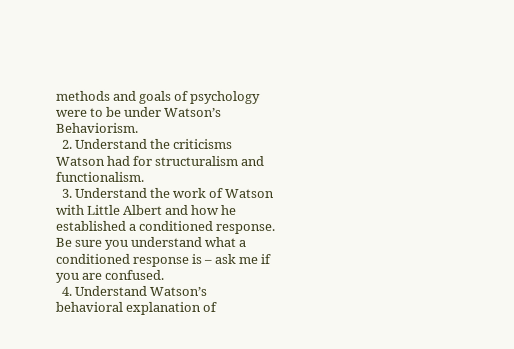methods and goals of psychology were to be under Watson’s Behaviorism.
  2. Understand the criticisms Watson had for structuralism and functionalism.
  3. Understand the work of Watson with Little Albert and how he established a conditioned response. Be sure you understand what a conditioned response is – ask me if you are confused.
  4. Understand Watson’s behavioral explanation of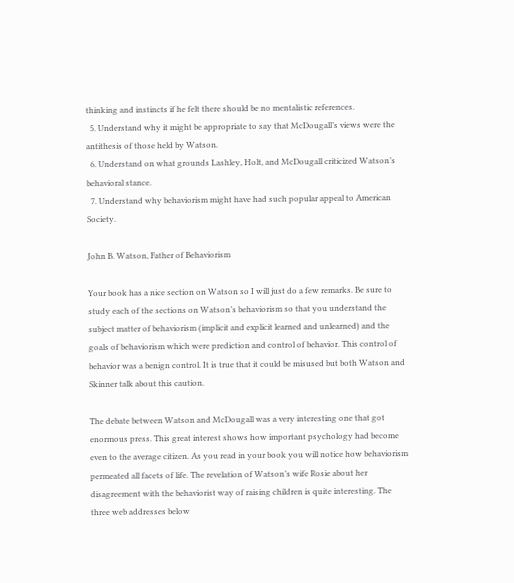thinking and instincts if he felt there should be no mentalistic references.
  5. Understand why it might be appropriate to say that McDougall’s views were the antithesis of those held by Watson.
  6. Understand on what grounds Lashley, Holt, and McDougall criticized Watson’s behavioral stance.
  7. Understand why behaviorism might have had such popular appeal to American Society.

John B. Watson, Father of Behaviorism

Your book has a nice section on Watson so I will just do a few remarks. Be sure to study each of the sections on Watson’s behaviorism so that you understand the subject matter of behaviorism (implicit and explicit learned and unlearned) and the goals of behaviorism which were prediction and control of behavior. This control of behavior was a benign control. It is true that it could be misused but both Watson and Skinner talk about this caution.

The debate between Watson and McDougall was a very interesting one that got enormous press. This great interest shows how important psychology had become even to the average citizen. As you read in your book you will notice how behaviorism permeated all facets of life. The revelation of Watson’s wife Rosie about her disagreement with the behaviorist way of raising children is quite interesting. The three web addresses below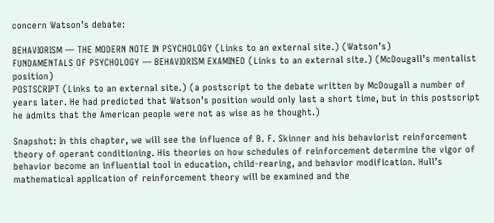concern Watson’s debate:

BEHAVIORISM — THE MODERN NOTE IN PSYCHOLOGY (Links to an external site.) (Watson’s)
FUNDAMENTALS OF PSYCHOLOGY — BEHAVIORISM EXAMINED (Links to an external site.) (McDougall’s mentalist position)
POSTSCRIPT (Links to an external site.) (a postscript to the debate written by McDougall a number of years later. He had predicted that Watson’s position would only last a short time, but in this postscript he admits that the American people were not as wise as he thought.)

Snapshot: In this chapter, we will see the influence of B. F. Skinner and his behaviorist reinforcement theory of operant conditioning. His theories on how schedules of reinforcement determine the vigor of behavior become an influential tool in education, child-rearing, and behavior modification. Hull’s mathematical application of reinforcement theory will be examined and the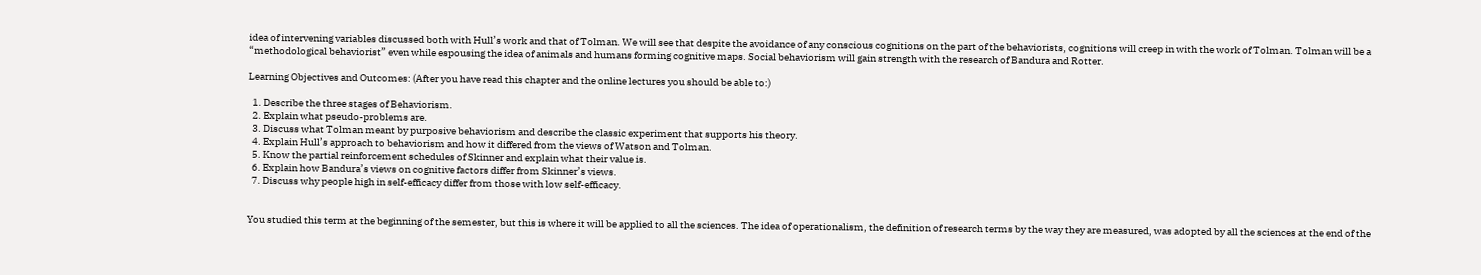idea of intervening variables discussed both with Hull’s work and that of Tolman. We will see that despite the avoidance of any conscious cognitions on the part of the behaviorists, cognitions will creep in with the work of Tolman. Tolman will be a “methodological behaviorist” even while espousing the idea of animals and humans forming cognitive maps. Social behaviorism will gain strength with the research of Bandura and Rotter.

Learning Objectives and Outcomes: (After you have read this chapter and the online lectures you should be able to:)

  1. Describe the three stages of Behaviorism.
  2. Explain what pseudo-problems are.
  3. Discuss what Tolman meant by purposive behaviorism and describe the classic experiment that supports his theory.
  4. Explain Hull’s approach to behaviorism and how it differed from the views of Watson and Tolman.
  5. Know the partial reinforcement schedules of Skinner and explain what their value is.
  6. Explain how Bandura’s views on cognitive factors differ from Skinner’s views.
  7. Discuss why people high in self-efficacy differ from those with low self-efficacy.


You studied this term at the beginning of the semester, but this is where it will be applied to all the sciences. The idea of operationalism, the definition of research terms by the way they are measured, was adopted by all the sciences at the end of the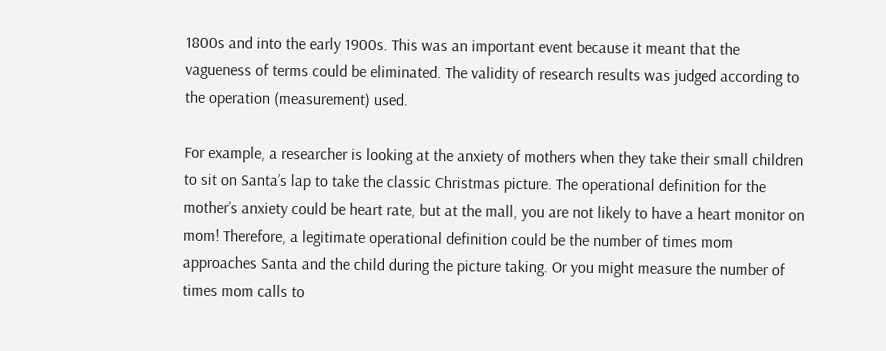1800s and into the early 1900s. This was an important event because it meant that the vagueness of terms could be eliminated. The validity of research results was judged according to the operation (measurement) used.

For example, a researcher is looking at the anxiety of mothers when they take their small children to sit on Santa’s lap to take the classic Christmas picture. The operational definition for the mother’s anxiety could be heart rate, but at the mall, you are not likely to have a heart monitor on mom! Therefore, a legitimate operational definition could be the number of times mom approaches Santa and the child during the picture taking. Or you might measure the number of times mom calls to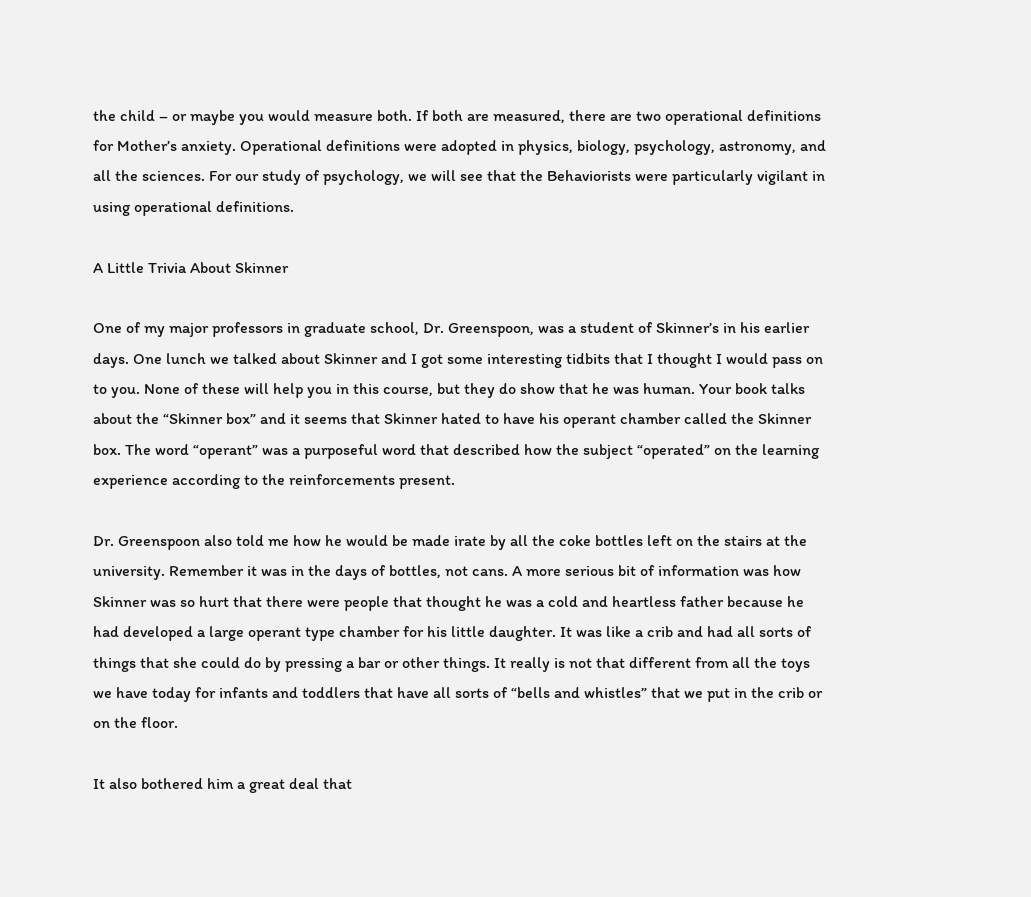the child – or maybe you would measure both. If both are measured, there are two operational definitions for Mother’s anxiety. Operational definitions were adopted in physics, biology, psychology, astronomy, and all the sciences. For our study of psychology, we will see that the Behaviorists were particularly vigilant in using operational definitions.

A Little Trivia About Skinner

One of my major professors in graduate school, Dr. Greenspoon, was a student of Skinner’s in his earlier days. One lunch we talked about Skinner and I got some interesting tidbits that I thought I would pass on to you. None of these will help you in this course, but they do show that he was human. Your book talks about the “Skinner box” and it seems that Skinner hated to have his operant chamber called the Skinner box. The word “operant” was a purposeful word that described how the subject “operated” on the learning experience according to the reinforcements present.

Dr. Greenspoon also told me how he would be made irate by all the coke bottles left on the stairs at the university. Remember it was in the days of bottles, not cans. A more serious bit of information was how Skinner was so hurt that there were people that thought he was a cold and heartless father because he had developed a large operant type chamber for his little daughter. It was like a crib and had all sorts of things that she could do by pressing a bar or other things. It really is not that different from all the toys we have today for infants and toddlers that have all sorts of “bells and whistles” that we put in the crib or on the floor.

It also bothered him a great deal that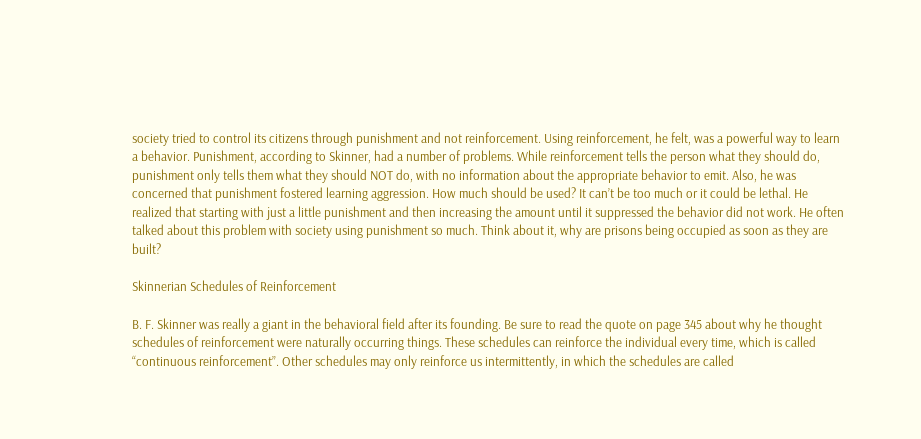society tried to control its citizens through punishment and not reinforcement. Using reinforcement, he felt, was a powerful way to learn a behavior. Punishment, according to Skinner, had a number of problems. While reinforcement tells the person what they should do, punishment only tells them what they should NOT do, with no information about the appropriate behavior to emit. Also, he was concerned that punishment fostered learning aggression. How much should be used? It can’t be too much or it could be lethal. He realized that starting with just a little punishment and then increasing the amount until it suppressed the behavior did not work. He often talked about this problem with society using punishment so much. Think about it, why are prisons being occupied as soon as they are built?

Skinnerian Schedules of Reinforcement

B. F. Skinner was really a giant in the behavioral field after its founding. Be sure to read the quote on page 345 about why he thought schedules of reinforcement were naturally occurring things. These schedules can reinforce the individual every time, which is called “continuous reinforcement”. Other schedules may only reinforce us intermittently, in which the schedules are called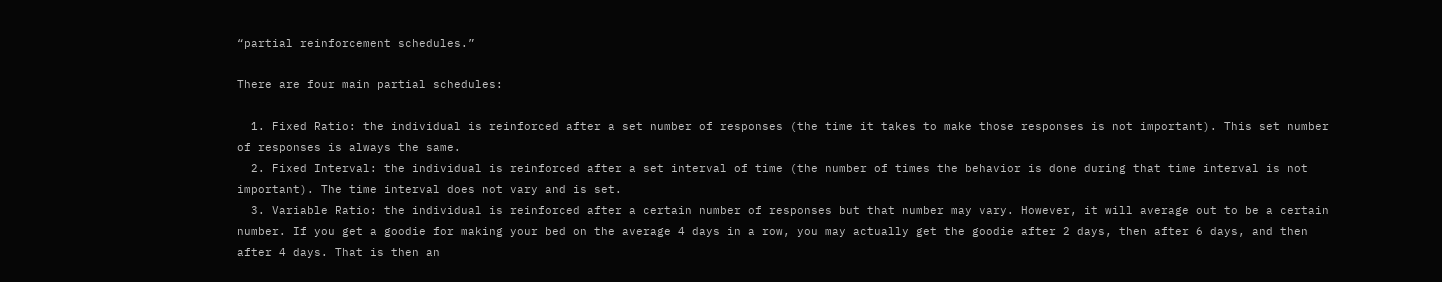“partial reinforcement schedules.”

There are four main partial schedules:

  1. Fixed Ratio: the individual is reinforced after a set number of responses (the time it takes to make those responses is not important). This set number of responses is always the same.
  2. Fixed Interval: the individual is reinforced after a set interval of time (the number of times the behavior is done during that time interval is not important). The time interval does not vary and is set.
  3. Variable Ratio: the individual is reinforced after a certain number of responses but that number may vary. However, it will average out to be a certain number. If you get a goodie for making your bed on the average 4 days in a row, you may actually get the goodie after 2 days, then after 6 days, and then after 4 days. That is then an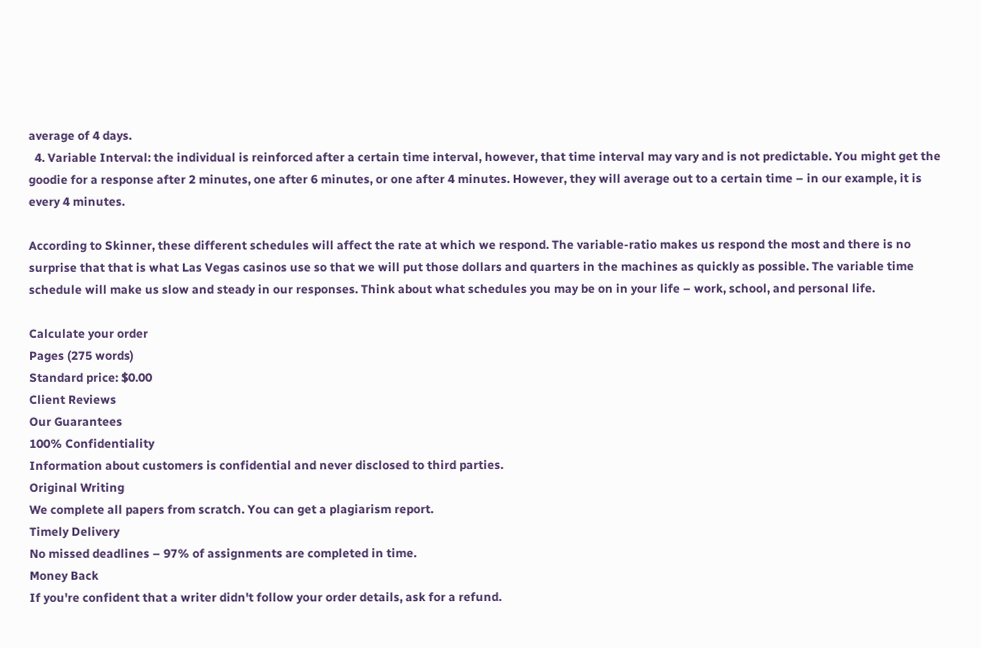average of 4 days.
  4. Variable Interval: the individual is reinforced after a certain time interval, however, that time interval may vary and is not predictable. You might get the goodie for a response after 2 minutes, one after 6 minutes, or one after 4 minutes. However, they will average out to a certain time – in our example, it is every 4 minutes.

According to Skinner, these different schedules will affect the rate at which we respond. The variable-ratio makes us respond the most and there is no surprise that that is what Las Vegas casinos use so that we will put those dollars and quarters in the machines as quickly as possible. The variable time schedule will make us slow and steady in our responses. Think about what schedules you may be on in your life – work, school, and personal life.

Calculate your order
Pages (275 words)
Standard price: $0.00
Client Reviews
Our Guarantees
100% Confidentiality
Information about customers is confidential and never disclosed to third parties.
Original Writing
We complete all papers from scratch. You can get a plagiarism report.
Timely Delivery
No missed deadlines – 97% of assignments are completed in time.
Money Back
If you're confident that a writer didn't follow your order details, ask for a refund.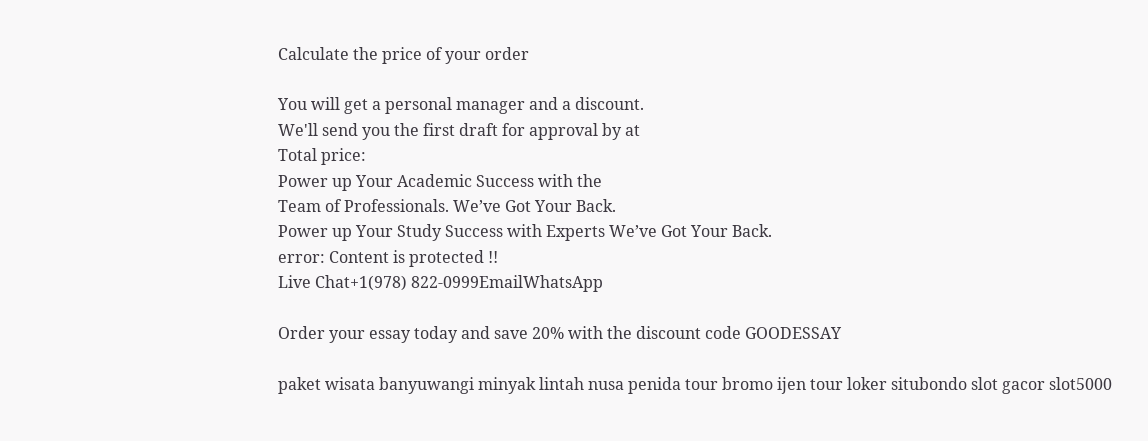Calculate the price of your order

You will get a personal manager and a discount.
We'll send you the first draft for approval by at
Total price:
Power up Your Academic Success with the
Team of Professionals. We’ve Got Your Back.
Power up Your Study Success with Experts We’ve Got Your Back.
error: Content is protected !!
Live Chat+1(978) 822-0999EmailWhatsApp

Order your essay today and save 20% with the discount code GOODESSAY

paket wisata banyuwangi minyak lintah nusa penida tour bromo ijen tour loker situbondo slot gacor slot5000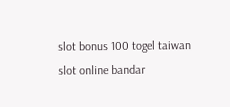slot bonus 100 togel taiwan slot online bandar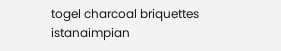togel charcoal briquettes istanaimpian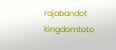rajabandot kingdomtoto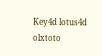Key4d lotus4d olxtoto